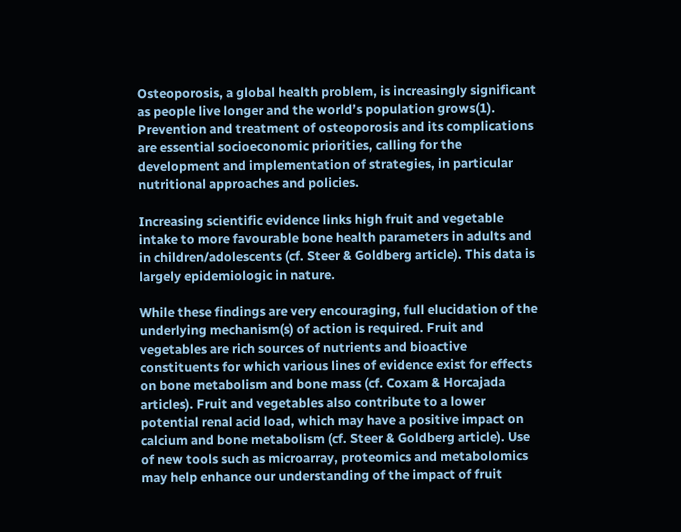Osteoporosis, a global health problem, is increasingly significant as people live longer and the world’s population grows(1). Prevention and treatment of osteoporosis and its complications are essential socioeconomic priorities, calling for the development and implementation of strategies, in particular nutritional approaches and policies.

Increasing scientific evidence links high fruit and vegetable intake to more favourable bone health parameters in adults and in children/adolescents (cf. Steer & Goldberg article). This data is largely epidemiologic in nature.

While these findings are very encouraging, full elucidation of the underlying mechanism(s) of action is required. Fruit and vegetables are rich sources of nutrients and bioactive constituents for which various lines of evidence exist for effects on bone metabolism and bone mass (cf. Coxam & Horcajada articles). Fruit and vegetables also contribute to a lower potential renal acid load, which may have a positive impact on calcium and bone metabolism (cf. Steer & Goldberg article). Use of new tools such as microarray, proteomics and metabolomics may help enhance our understanding of the impact of fruit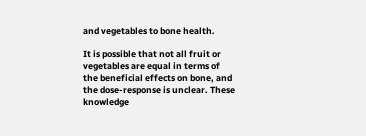and vegetables to bone health.

It is possible that not all fruit or vegetables are equal in terms of the beneficial effects on bone, and the dose-response is unclear. These knowledge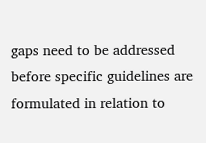gaps need to be addressed before specific guidelines are formulated in relation to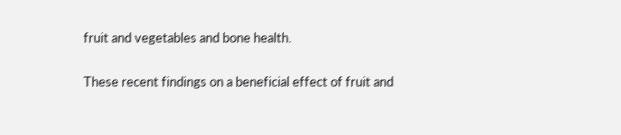fruit and vegetables and bone health.

These recent findings on a beneficial effect of fruit and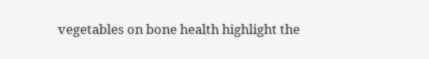vegetables on bone health highlight the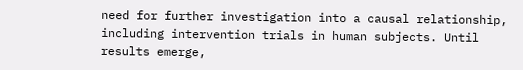need for further investigation into a causal relationship, including intervention trials in human subjects. Until results emerge,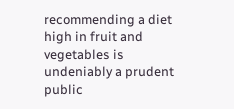recommending a diet high in fruit and vegetables is undeniably a prudent public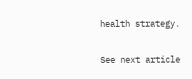health strategy.

See next article